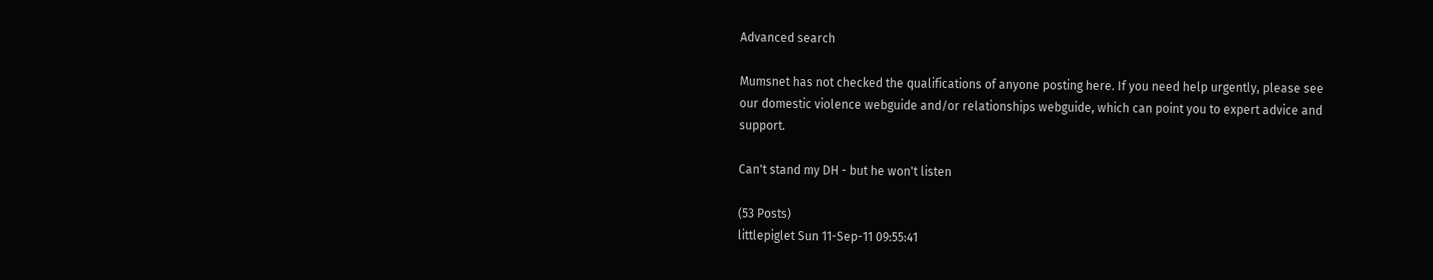Advanced search

Mumsnet has not checked the qualifications of anyone posting here. If you need help urgently, please see our domestic violence webguide and/or relationships webguide, which can point you to expert advice and support.

Can't stand my DH - but he won't listen

(53 Posts)
littlepiglet Sun 11-Sep-11 09:55:41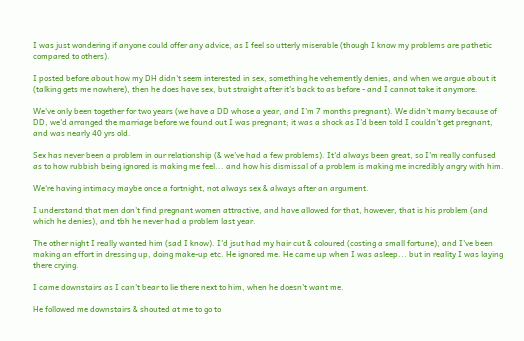I was just wondering if anyone could offer any advice, as I feel so utterly miserable (though I know my problems are pathetic compared to others).

I posted before about how my DH didn't seem interested in sex, something he vehemently denies, and when we argue about it (talking gets me nowhere), then he does have sex, but straight after it's back to as before - and I cannot take it anymore.

We've only been together for two years (we have a DD whose a year, and I'm 7 months pregnant). We didn't marry because of DD, we'd arranged the marriage before we found out I was pregnant; it was a shock as I'd been told I couldn't get pregnant, and was nearly 40 yrs old.

Sex has never been a problem in our relationship (& we've had a few problems). It'd always been great, so I'm really confused as to how rubbish being ignored is making me feel... and how his dismissal of a problem is making me incredibly angry with him.

We're having intimacy maybe once a fortnight, not always sex & always after an argument.

I understand that men don't find pregnant women attractive, and have allowed for that, however, that is his problem (and which he denies), and tbh he never had a problem last year.

The other night I really wanted him (sad I know). I'd jsut had my hair cut & coloured (costing a small fortune), and I've been making an effort in dressing up, doing make-up etc. He ignored me. He came up when I was asleep... but in reality I was laying there crying.

I came downstairs as I can't bear to lie there next to him, when he doesn't want me.

He followed me downstairs & shouted at me to go to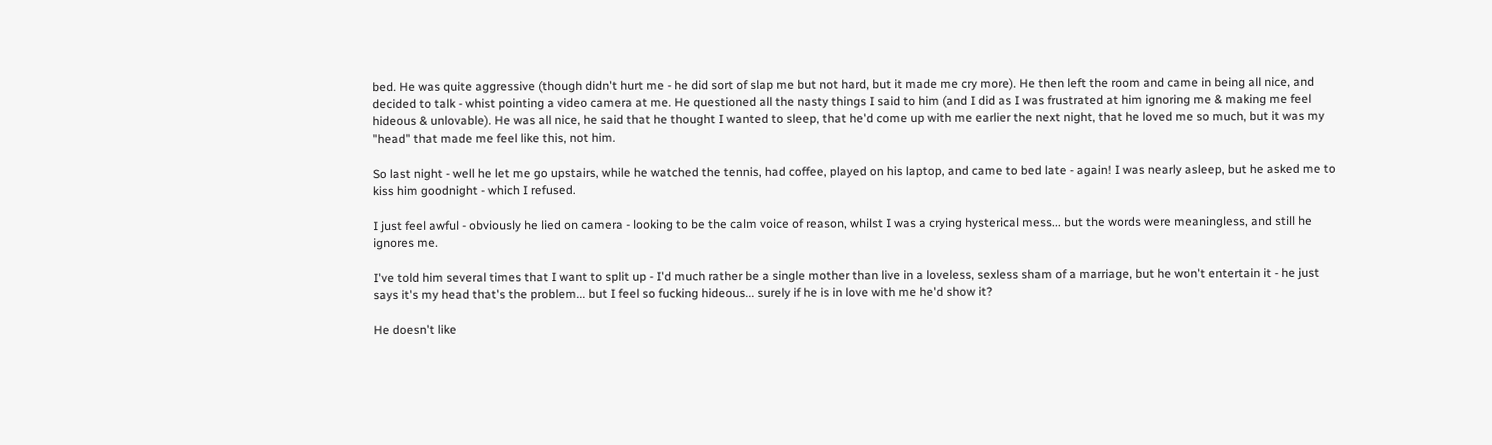bed. He was quite aggressive (though didn't hurt me - he did sort of slap me but not hard, but it made me cry more). He then left the room and came in being all nice, and decided to talk - whist pointing a video camera at me. He questioned all the nasty things I said to him (and I did as I was frustrated at him ignoring me & making me feel hideous & unlovable). He was all nice, he said that he thought I wanted to sleep, that he'd come up with me earlier the next night, that he loved me so much, but it was my "head" that made me feel like this, not him.

So last night - well he let me go upstairs, while he watched the tennis, had coffee, played on his laptop, and came to bed late - again! I was nearly asleep, but he asked me to kiss him goodnight - which I refused.

I just feel awful - obviously he lied on camera - looking to be the calm voice of reason, whilst I was a crying hysterical mess... but the words were meaningless, and still he ignores me.

I've told him several times that I want to split up - I'd much rather be a single mother than live in a loveless, sexless sham of a marriage, but he won't entertain it - he just says it's my head that's the problem... but I feel so fucking hideous... surely if he is in love with me he'd show it?

He doesn't like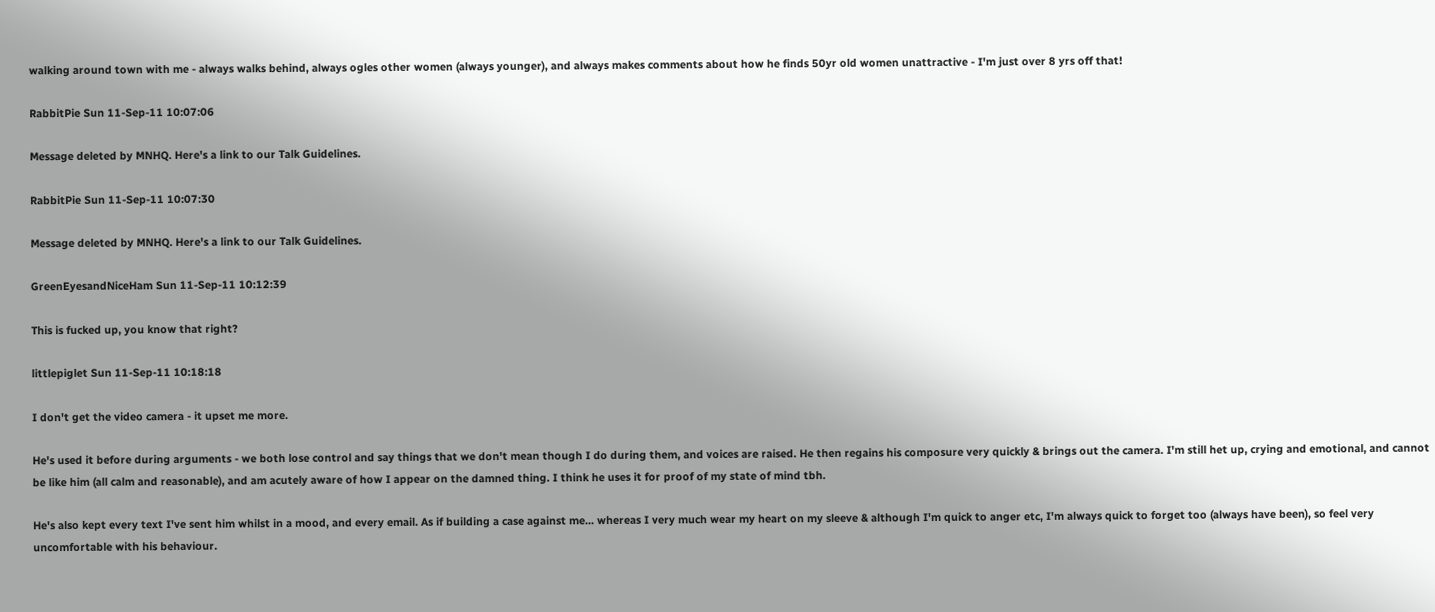walking around town with me - always walks behind, always ogles other women (always younger), and always makes comments about how he finds 50yr old women unattractive - I'm just over 8 yrs off that!

RabbitPie Sun 11-Sep-11 10:07:06

Message deleted by MNHQ. Here's a link to our Talk Guidelines.

RabbitPie Sun 11-Sep-11 10:07:30

Message deleted by MNHQ. Here's a link to our Talk Guidelines.

GreenEyesandNiceHam Sun 11-Sep-11 10:12:39

This is fucked up, you know that right?

littlepiglet Sun 11-Sep-11 10:18:18

I don't get the video camera - it upset me more.

He's used it before during arguments - we both lose control and say things that we don't mean though I do during them, and voices are raised. He then regains his composure very quickly & brings out the camera. I'm still het up, crying and emotional, and cannot be like him (all calm and reasonable), and am acutely aware of how I appear on the damned thing. I think he uses it for proof of my state of mind tbh.

He's also kept every text I've sent him whilst in a mood, and every email. As if building a case against me... whereas I very much wear my heart on my sleeve & although I'm quick to anger etc, I'm always quick to forget too (always have been), so feel very uncomfortable with his behaviour.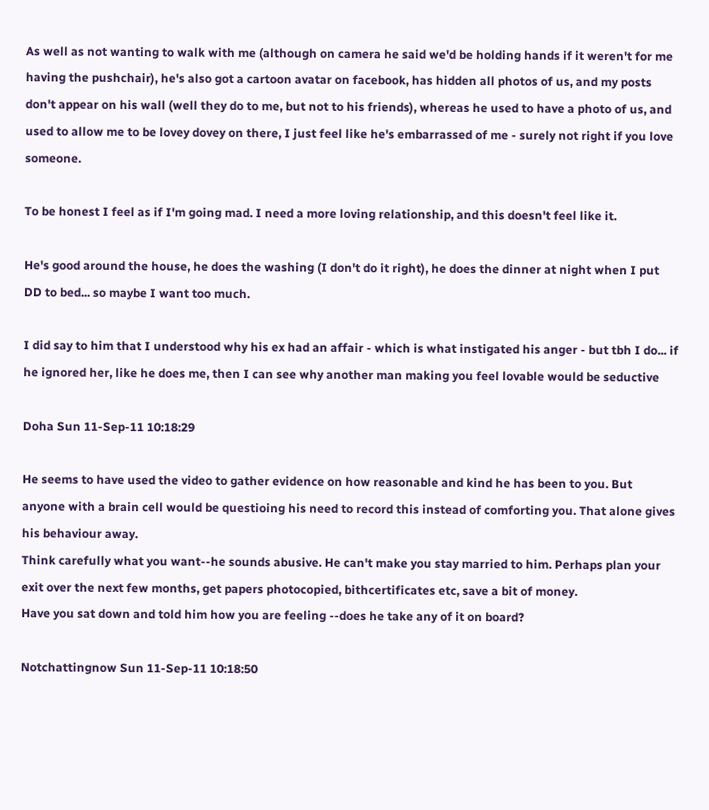As well as not wanting to walk with me (although on camera he said we'd be holding hands if it weren't for me having the pushchair), he's also got a cartoon avatar on facebook, has hidden all photos of us, and my posts don't appear on his wall (well they do to me, but not to his friends), whereas he used to have a photo of us, and used to allow me to be lovey dovey on there, I just feel like he's embarrassed of me - surely not right if you love someone.

To be honest I feel as if I'm going mad. I need a more loving relationship, and this doesn't feel like it.

He's good around the house, he does the washing (I don't do it right), he does the dinner at night when I put DD to bed... so maybe I want too much.

I did say to him that I understood why his ex had an affair - which is what instigated his anger - but tbh I do... if he ignored her, like he does me, then I can see why another man making you feel lovable would be seductive

Doha Sun 11-Sep-11 10:18:29

He seems to have used the video to gather evidence on how reasonable and kind he has been to you. But anyone with a brain cell would be questioing his need to record this instead of comforting you. That alone gives his behaviour away.
Think carefully what you want--he sounds abusive. He can't make you stay married to him. Perhaps plan your exit over the next few months, get papers photocopied, bithcertificates etc, save a bit of money.
Have you sat down and told him how you are feeling --does he take any of it on board?

Notchattingnow Sun 11-Sep-11 10:18:50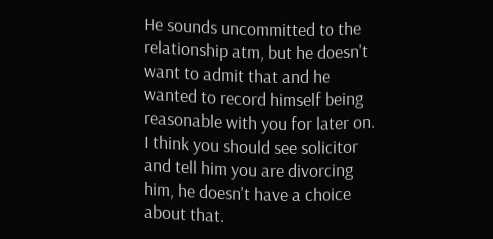He sounds uncommitted to the relationship atm, but he doesn't want to admit that and he wanted to record himself being reasonable with you for later on.
I think you should see solicitor and tell him you are divorcing him, he doesn't have a choice about that.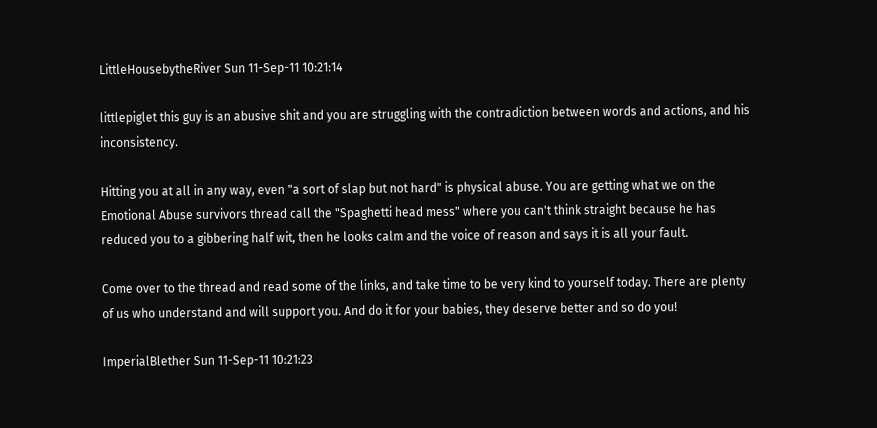LittleHousebytheRiver Sun 11-Sep-11 10:21:14

littlepiglet this guy is an abusive shit and you are struggling with the contradiction between words and actions, and his inconsistency.

Hitting you at all in any way, even "a sort of slap but not hard" is physical abuse. You are getting what we on the Emotional Abuse survivors thread call the "Spaghetti head mess" where you can't think straight because he has reduced you to a gibbering half wit, then he looks calm and the voice of reason and says it is all your fault.

Come over to the thread and read some of the links, and take time to be very kind to yourself today. There are plenty of us who understand and will support you. And do it for your babies, they deserve better and so do you!

ImperialBlether Sun 11-Sep-11 10:21:23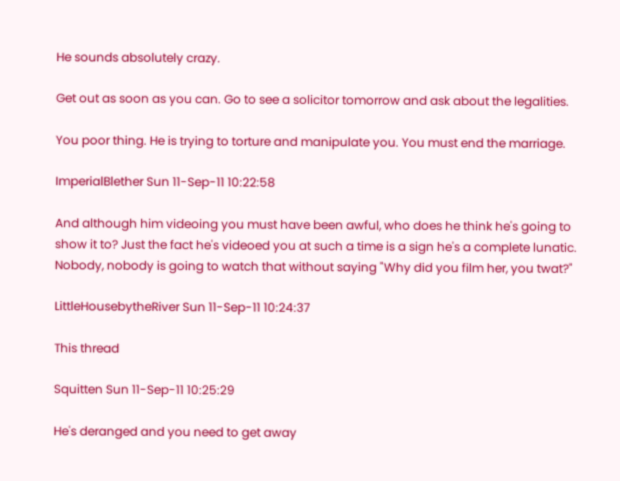He sounds absolutely crazy.

Get out as soon as you can. Go to see a solicitor tomorrow and ask about the legalities.

You poor thing. He is trying to torture and manipulate you. You must end the marriage.

ImperialBlether Sun 11-Sep-11 10:22:58

And although him videoing you must have been awful, who does he think he's going to show it to? Just the fact he's videoed you at such a time is a sign he's a complete lunatic. Nobody, nobody is going to watch that without saying "Why did you film her, you twat?"

LittleHousebytheRiver Sun 11-Sep-11 10:24:37

This thread

Squitten Sun 11-Sep-11 10:25:29

He's deranged and you need to get away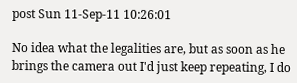post Sun 11-Sep-11 10:26:01

No idea what the legalities are, but as soon as he brings the camera out I'd just keep repeating, I do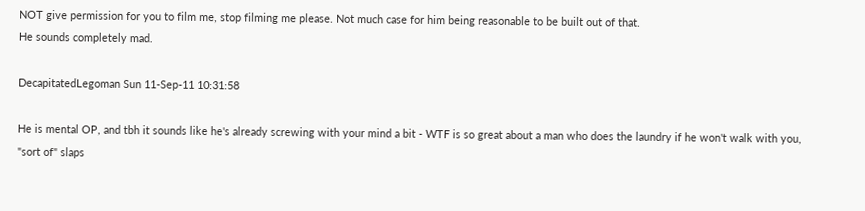NOT give permission for you to film me, stop filming me please. Not much case for him being reasonable to be built out of that.
He sounds completely mad.

DecapitatedLegoman Sun 11-Sep-11 10:31:58

He is mental OP, and tbh it sounds like he's already screwing with your mind a bit - WTF is so great about a man who does the laundry if he won't walk with you, "sort of" slaps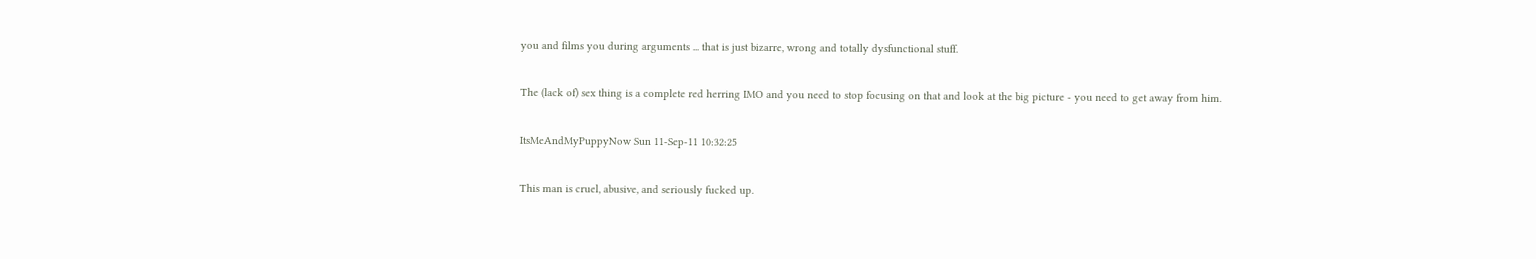you and films you during arguments ... that is just bizarre, wrong and totally dysfunctional stuff.

The (lack of) sex thing is a complete red herring IMO and you need to stop focusing on that and look at the big picture - you need to get away from him.

ItsMeAndMyPuppyNow Sun 11-Sep-11 10:32:25

This man is cruel, abusive, and seriously fucked up.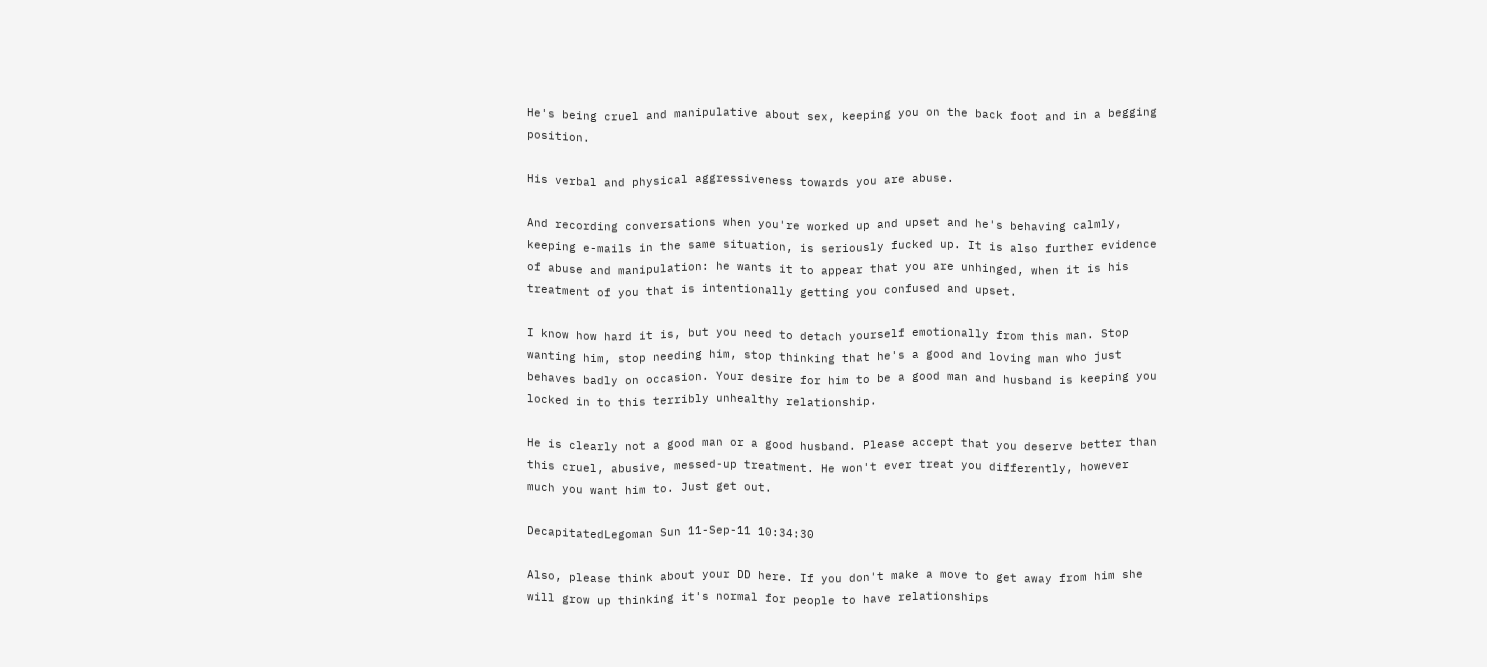He's being cruel and manipulative about sex, keeping you on the back foot and in a begging position.

His verbal and physical aggressiveness towards you are abuse.

And recording conversations when you're worked up and upset and he's behaving calmly, keeping e-mails in the same situation, is seriously fucked up. It is also further evidence of abuse and manipulation: he wants it to appear that you are unhinged, when it is his treatment of you that is intentionally getting you confused and upset.

I know how hard it is, but you need to detach yourself emotionally from this man. Stop wanting him, stop needing him, stop thinking that he's a good and loving man who just behaves badly on occasion. Your desire for him to be a good man and husband is keeping you locked in to this terribly unhealthy relationship.

He is clearly not a good man or a good husband. Please accept that you deserve better than this cruel, abusive, messed-up treatment. He won't ever treat you differently, however much you want him to. Just get out.

DecapitatedLegoman Sun 11-Sep-11 10:34:30

Also, please think about your DD here. If you don't make a move to get away from him she will grow up thinking it's normal for people to have relationships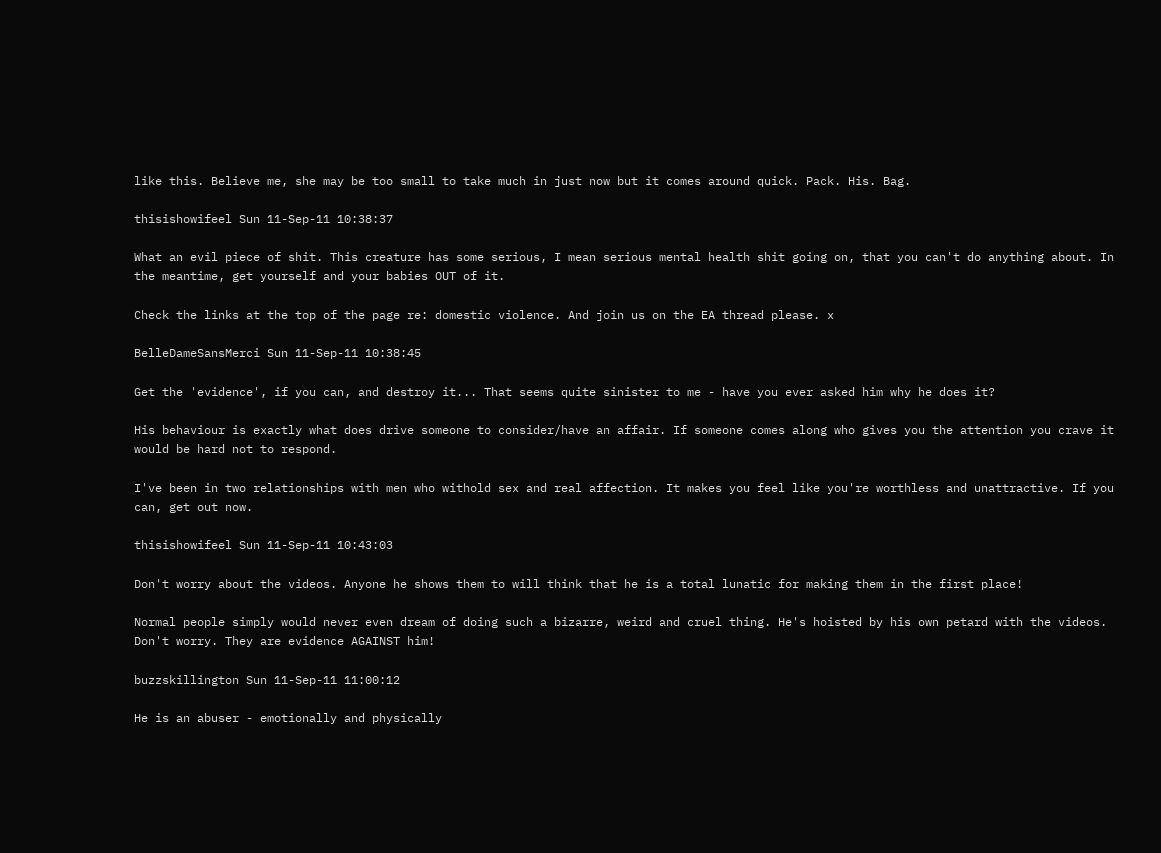like this. Believe me, she may be too small to take much in just now but it comes around quick. Pack. His. Bag.

thisishowifeel Sun 11-Sep-11 10:38:37

What an evil piece of shit. This creature has some serious, I mean serious mental health shit going on, that you can't do anything about. In the meantime, get yourself and your babies OUT of it.

Check the links at the top of the page re: domestic violence. And join us on the EA thread please. x

BelleDameSansMerci Sun 11-Sep-11 10:38:45

Get the 'evidence', if you can, and destroy it... That seems quite sinister to me - have you ever asked him why he does it?

His behaviour is exactly what does drive someone to consider/have an affair. If someone comes along who gives you the attention you crave it would be hard not to respond.

I've been in two relationships with men who withold sex and real affection. It makes you feel like you're worthless and unattractive. If you can, get out now.

thisishowifeel Sun 11-Sep-11 10:43:03

Don't worry about the videos. Anyone he shows them to will think that he is a total lunatic for making them in the first place!

Normal people simply would never even dream of doing such a bizarre, weird and cruel thing. He's hoisted by his own petard with the videos. Don't worry. They are evidence AGAINST him!

buzzskillington Sun 11-Sep-11 11:00:12

He is an abuser - emotionally and physically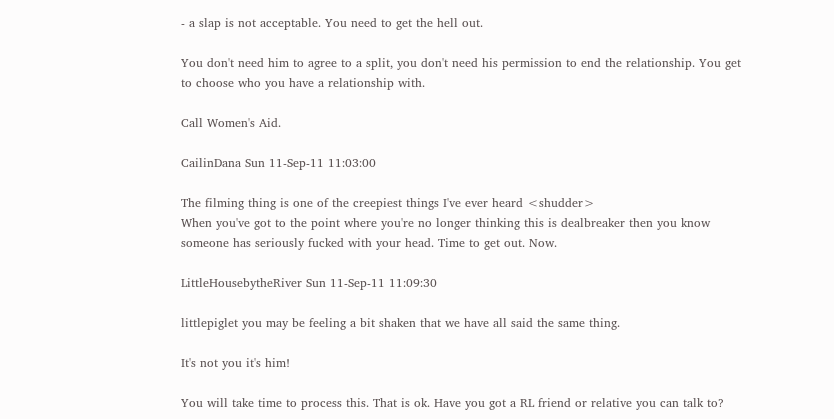- a slap is not acceptable. You need to get the hell out.

You don't need him to agree to a split, you don't need his permission to end the relationship. You get to choose who you have a relationship with.

Call Women's Aid.

CailinDana Sun 11-Sep-11 11:03:00

The filming thing is one of the creepiest things I've ever heard <shudder>
When you've got to the point where you're no longer thinking this is dealbreaker then you know someone has seriously fucked with your head. Time to get out. Now.

LittleHousebytheRiver Sun 11-Sep-11 11:09:30

littlepiglet you may be feeling a bit shaken that we have all said the same thing.

It's not you it's him!

You will take time to process this. That is ok. Have you got a RL friend or relative you can talk to?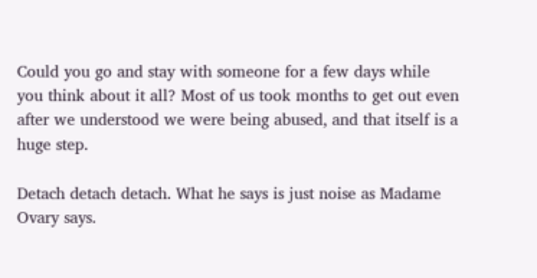Could you go and stay with someone for a few days while you think about it all? Most of us took months to get out even after we understood we were being abused, and that itself is a huge step.

Detach detach detach. What he says is just noise as Madame Ovary says.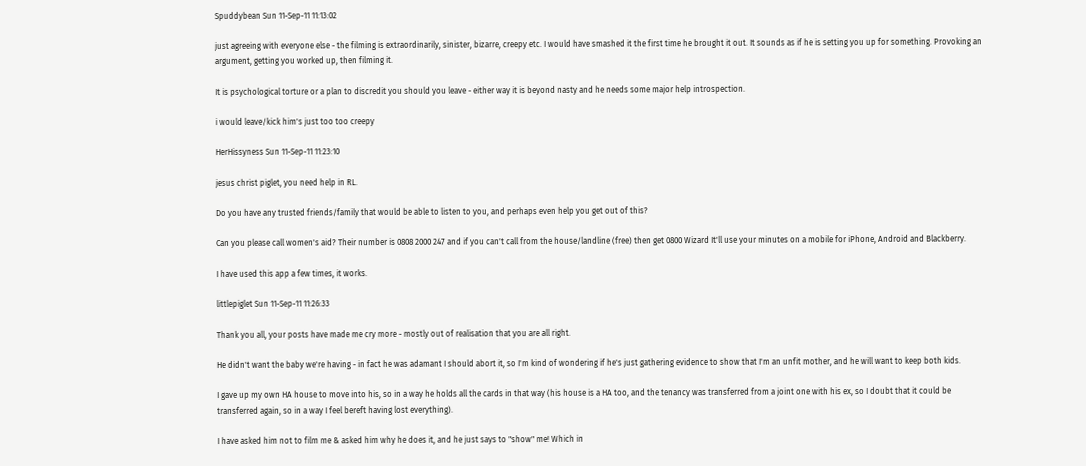Spuddybean Sun 11-Sep-11 11:13:02

just agreeing with everyone else - the filming is extraordinarily, sinister, bizarre, creepy etc. I would have smashed it the first time he brought it out. It sounds as if he is setting you up for something. Provoking an argument, getting you worked up, then filming it.

It is psychological torture or a plan to discredit you should you leave - either way it is beyond nasty and he needs some major help introspection.

i would leave/kick him's just too too creepy

HerHissyness Sun 11-Sep-11 11:23:10

jesus christ piglet, you need help in RL.

Do you have any trusted friends/family that would be able to listen to you, and perhaps even help you get out of this?

Can you please call women's aid? Their number is 0808 2000 247 and if you can't call from the house/landline (free) then get 0800 Wizard It'll use your minutes on a mobile for iPhone, Android and Blackberry.

I have used this app a few times, it works.

littlepiglet Sun 11-Sep-11 11:26:33

Thank you all, your posts have made me cry more - mostly out of realisation that you are all right.

He didn't want the baby we're having - in fact he was adamant I should abort it, so I'm kind of wondering if he's just gathering evidence to show that I'm an unfit mother, and he will want to keep both kids.

I gave up my own HA house to move into his, so in a way he holds all the cards in that way (his house is a HA too, and the tenancy was transferred from a joint one with his ex, so I doubt that it could be transferred again, so in a way I feel bereft having lost everything).

I have asked him not to film me & asked him why he does it, and he just says to "show" me! Which in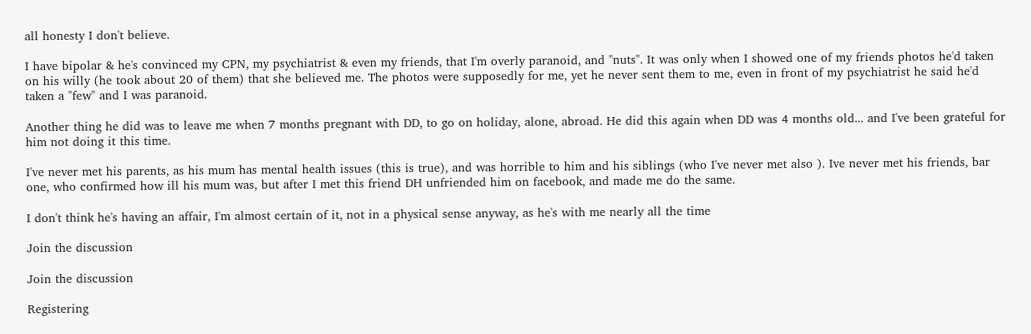all honesty I don't believe.

I have bipolar & he's convinced my CPN, my psychiatrist & even my friends, that I'm overly paranoid, and "nuts". It was only when I showed one of my friends photos he'd taken on his willy (he took about 20 of them) that she believed me. The photos were supposedly for me, yet he never sent them to me, even in front of my psychiatrist he said he'd taken a "few" and I was paranoid.

Another thing he did was to leave me when 7 months pregnant with DD, to go on holiday, alone, abroad. He did this again when DD was 4 months old... and I've been grateful for him not doing it this time.

I've never met his parents, as his mum has mental health issues (this is true), and was horrible to him and his siblings (who I've never met also ). Ive never met his friends, bar one, who confirmed how ill his mum was, but after I met this friend DH unfriended him on facebook, and made me do the same.

I don't think he's having an affair, I'm almost certain of it, not in a physical sense anyway, as he's with me nearly all the time

Join the discussion

Join the discussion

Registering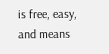is free, easy, and means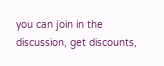you can join in the discussion, get discounts,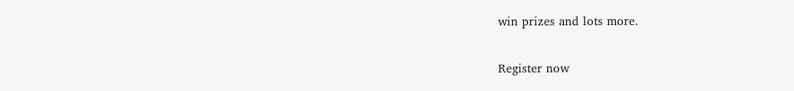win prizes and lots more.

Register now